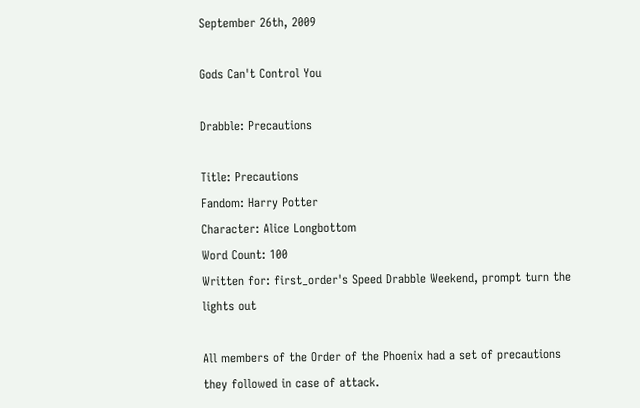September 26th, 2009

Gods Can't Control You

Drabble: Precautions

Title: Precautions
Fandom: Harry Potter
Character: Alice Longbottom
Word Count: 100
Written for: first_order's Speed Drabble Weekend, prompt turn the lights out

All members of the Order of the Phoenix had a set of precautions they followed in case of attack.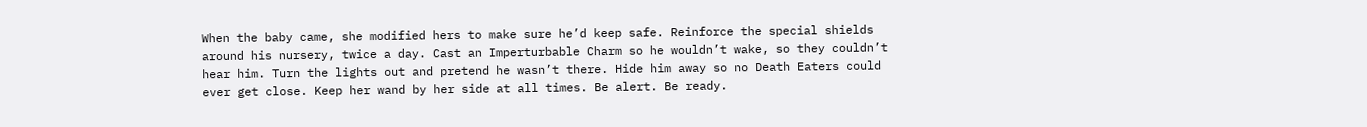When the baby came, she modified hers to make sure he’d keep safe. Reinforce the special shields around his nursery, twice a day. Cast an Imperturbable Charm so he wouldn’t wake, so they couldn’t hear him. Turn the lights out and pretend he wasn’t there. Hide him away so no Death Eaters could ever get close. Keep her wand by her side at all times. Be alert. Be ready.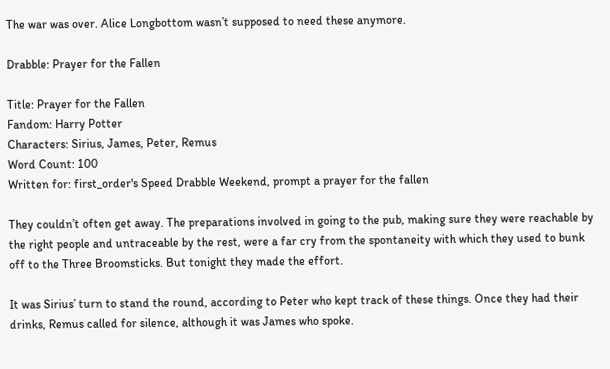The war was over. Alice Longbottom wasn’t supposed to need these anymore.

Drabble: Prayer for the Fallen

Title: Prayer for the Fallen
Fandom: Harry Potter
Characters: Sirius, James, Peter, Remus
Word Count: 100
Written for: first_order's Speed Drabble Weekend, prompt a prayer for the fallen

They couldn’t often get away. The preparations involved in going to the pub, making sure they were reachable by the right people and untraceable by the rest, were a far cry from the spontaneity with which they used to bunk off to the Three Broomsticks. But tonight they made the effort.

It was Sirius’ turn to stand the round, according to Peter who kept track of these things. Once they had their drinks, Remus called for silence, although it was James who spoke.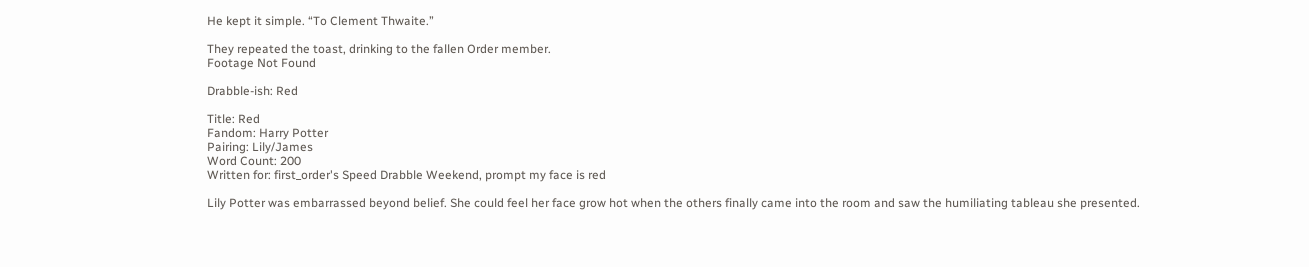He kept it simple. “To Clement Thwaite.”

They repeated the toast, drinking to the fallen Order member.
Footage Not Found

Drabble-ish: Red

Title: Red
Fandom: Harry Potter
Pairing: Lily/James
Word Count: 200
Written for: first_order's Speed Drabble Weekend, prompt my face is red

Lily Potter was embarrassed beyond belief. She could feel her face grow hot when the others finally came into the room and saw the humiliating tableau she presented.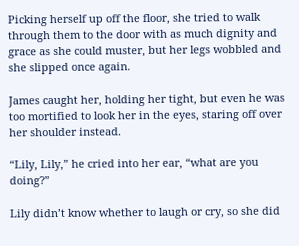Picking herself up off the floor, she tried to walk through them to the door with as much dignity and grace as she could muster, but her legs wobbled and she slipped once again.

James caught her, holding her tight, but even he was too mortified to look her in the eyes, staring off over her shoulder instead.

“Lily, Lily,” he cried into her ear, “what are you doing?”

Lily didn’t know whether to laugh or cry, so she did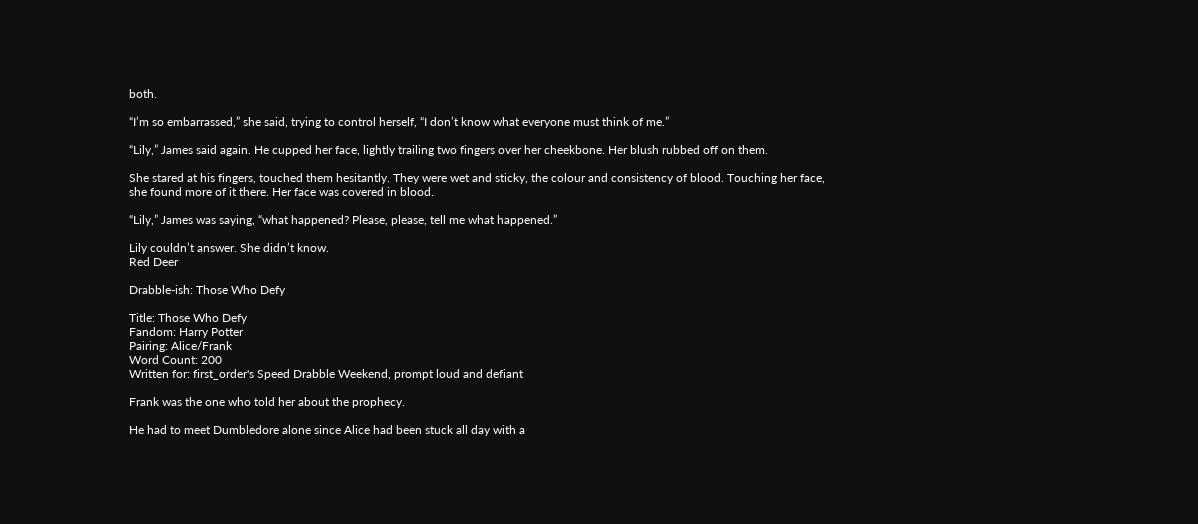both.

“I’m so embarrassed,” she said, trying to control herself, “I don’t know what everyone must think of me.”

“Lily,” James said again. He cupped her face, lightly trailing two fingers over her cheekbone. Her blush rubbed off on them.

She stared at his fingers, touched them hesitantly. They were wet and sticky, the colour and consistency of blood. Touching her face, she found more of it there. Her face was covered in blood.

“Lily,” James was saying, “what happened? Please, please, tell me what happened.”

Lily couldn’t answer. She didn’t know.
Red Deer

Drabble-ish: Those Who Defy

Title: Those Who Defy
Fandom: Harry Potter
Pairing: Alice/Frank
Word Count: 200
Written for: first_order's Speed Drabble Weekend, prompt loud and defiant

Frank was the one who told her about the prophecy.

He had to meet Dumbledore alone since Alice had been stuck all day with a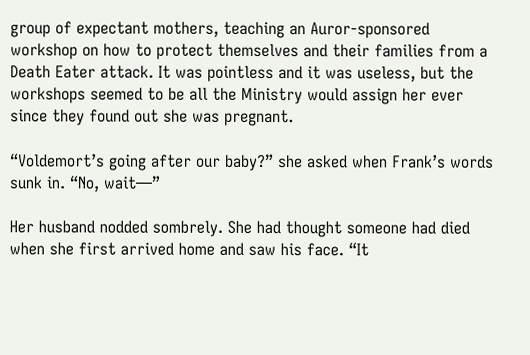group of expectant mothers, teaching an Auror-sponsored workshop on how to protect themselves and their families from a Death Eater attack. It was pointless and it was useless, but the workshops seemed to be all the Ministry would assign her ever since they found out she was pregnant.

“Voldemort’s going after our baby?” she asked when Frank’s words sunk in. “No, wait—”

Her husband nodded sombrely. She had thought someone had died when she first arrived home and saw his face. “It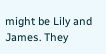might be Lily and James. They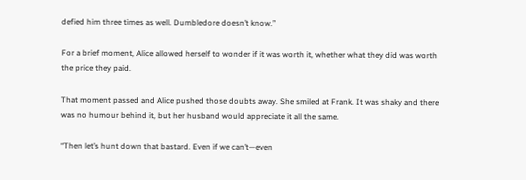defied him three times as well. Dumbledore doesn’t know.”

For a brief moment, Alice allowed herself to wonder if it was worth it, whether what they did was worth the price they paid.

That moment passed and Alice pushed those doubts away. She smiled at Frank. It was shaky and there was no humour behind it, but her husband would appreciate it all the same.

“Then let’s hunt down that bastard. Even if we can’t—even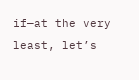if—at the very least, let’s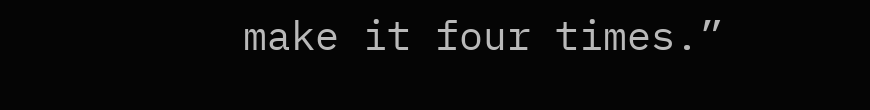make it four times.”